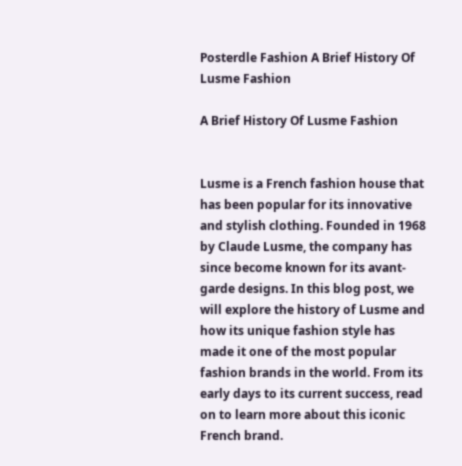Posterdle Fashion A Brief History Of Lusme Fashion

A Brief History Of Lusme Fashion


Lusme is a French fashion house that has been popular for its innovative and stylish clothing. Founded in 1968 by Claude Lusme, the company has since become known for its avant-garde designs. In this blog post, we will explore the history of Lusme and how its unique fashion style has made it one of the most popular fashion brands in the world. From its early days to its current success, read on to learn more about this iconic French brand.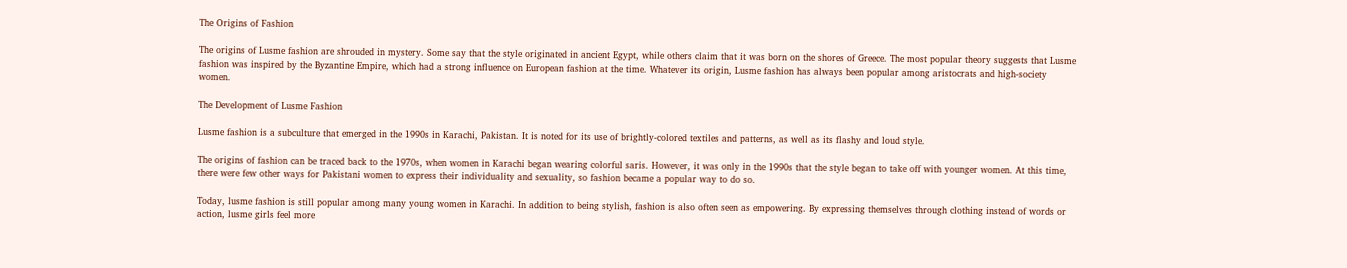The Origins of Fashion

The origins of Lusme fashion are shrouded in mystery. Some say that the style originated in ancient Egypt, while others claim that it was born on the shores of Greece. The most popular theory suggests that Lusme fashion was inspired by the Byzantine Empire, which had a strong influence on European fashion at the time. Whatever its origin, Lusme fashion has always been popular among aristocrats and high-society women.

The Development of Lusme Fashion

Lusme fashion is a subculture that emerged in the 1990s in Karachi, Pakistan. It is noted for its use of brightly-colored textiles and patterns, as well as its flashy and loud style.

The origins of fashion can be traced back to the 1970s, when women in Karachi began wearing colorful saris. However, it was only in the 1990s that the style began to take off with younger women. At this time, there were few other ways for Pakistani women to express their individuality and sexuality, so fashion became a popular way to do so.

Today, lusme fashion is still popular among many young women in Karachi. In addition to being stylish, fashion is also often seen as empowering. By expressing themselves through clothing instead of words or action, lusme girls feel more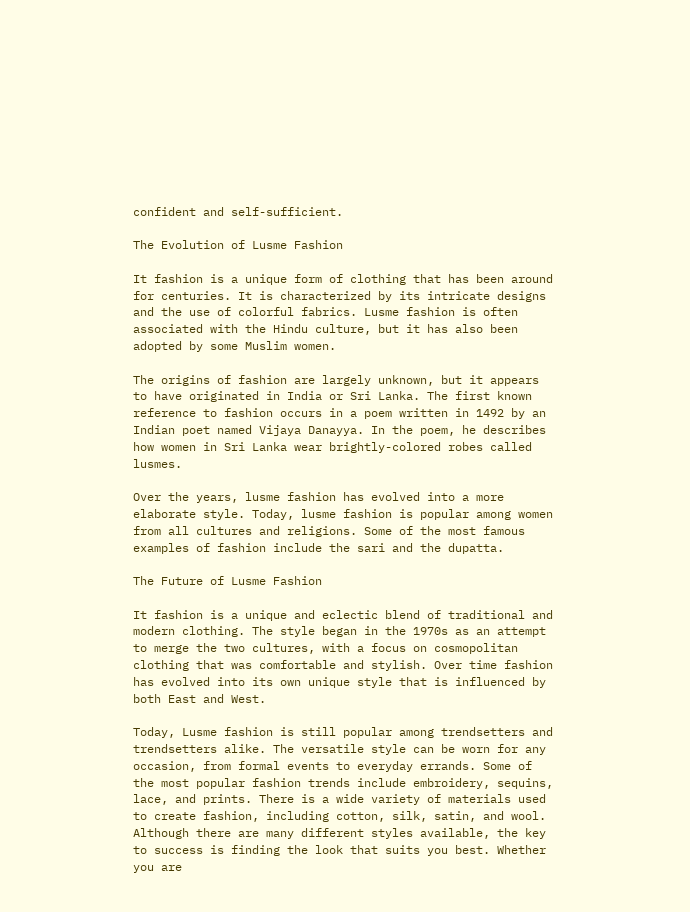confident and self-sufficient.

The Evolution of Lusme Fashion

It fashion is a unique form of clothing that has been around for centuries. It is characterized by its intricate designs and the use of colorful fabrics. Lusme fashion is often associated with the Hindu culture, but it has also been adopted by some Muslim women.

The origins of fashion are largely unknown, but it appears to have originated in India or Sri Lanka. The first known reference to fashion occurs in a poem written in 1492 by an Indian poet named Vijaya Danayya. In the poem, he describes how women in Sri Lanka wear brightly-colored robes called lusmes.

Over the years, lusme fashion has evolved into a more elaborate style. Today, lusme fashion is popular among women from all cultures and religions. Some of the most famous examples of fashion include the sari and the dupatta.

The Future of Lusme Fashion

It fashion is a unique and eclectic blend of traditional and modern clothing. The style began in the 1970s as an attempt to merge the two cultures, with a focus on cosmopolitan clothing that was comfortable and stylish. Over time fashion has evolved into its own unique style that is influenced by both East and West.

Today, Lusme fashion is still popular among trendsetters and trendsetters alike. The versatile style can be worn for any occasion, from formal events to everyday errands. Some of the most popular fashion trends include embroidery, sequins, lace, and prints. There is a wide variety of materials used to create fashion, including cotton, silk, satin, and wool. Although there are many different styles available, the key to success is finding the look that suits you best. Whether you are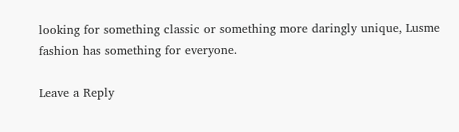looking for something classic or something more daringly unique, Lusme fashion has something for everyone.

Leave a Reply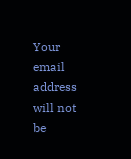Your email address will not be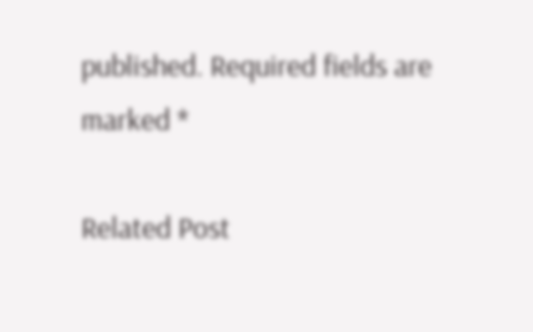published. Required fields are marked *

Related Post